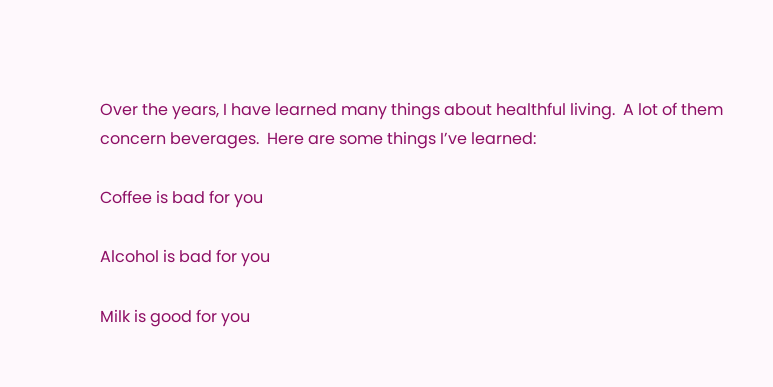Over the years, I have learned many things about healthful living.  A lot of them concern beverages.  Here are some things I’ve learned:

Coffee is bad for you

Alcohol is bad for you

Milk is good for you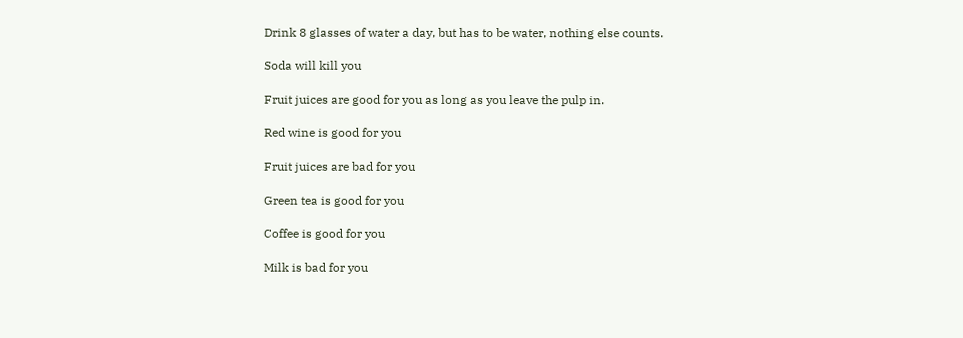Drink 8 glasses of water a day, but has to be water, nothing else counts.

Soda will kill you

Fruit juices are good for you as long as you leave the pulp in.

Red wine is good for you

Fruit juices are bad for you

Green tea is good for you

Coffee is good for you

Milk is bad for you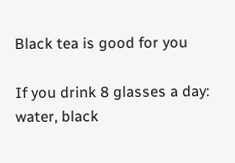Black tea is good for you

If you drink 8 glasses a day: water, black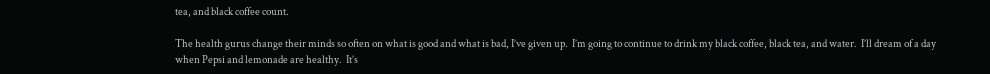tea, and black coffee count.

The health gurus change their minds so often on what is good and what is bad, I’ve given up.  I’m going to continue to drink my black coffee, black tea, and water.  I’ll dream of a day when Pepsi and lemonade are healthy.  It’s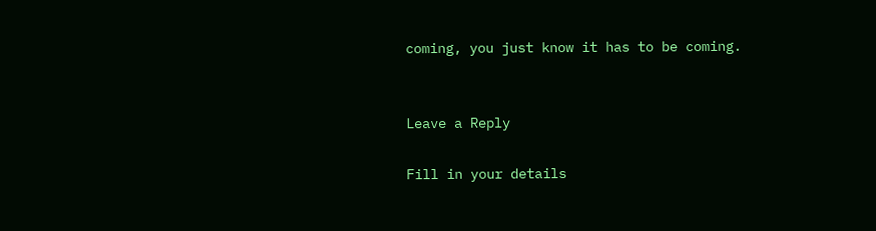coming, you just know it has to be coming.


Leave a Reply

Fill in your details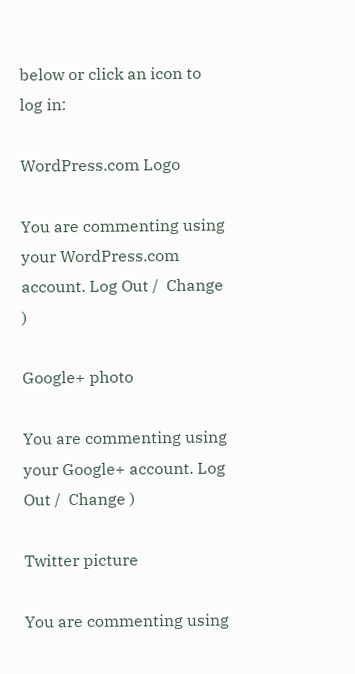below or click an icon to log in:

WordPress.com Logo

You are commenting using your WordPress.com account. Log Out /  Change )

Google+ photo

You are commenting using your Google+ account. Log Out /  Change )

Twitter picture

You are commenting using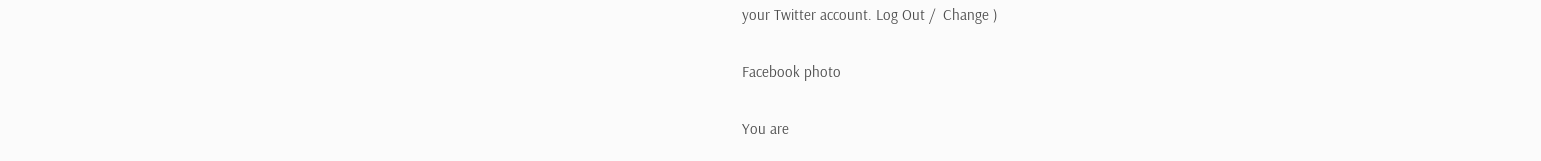your Twitter account. Log Out /  Change )

Facebook photo

You are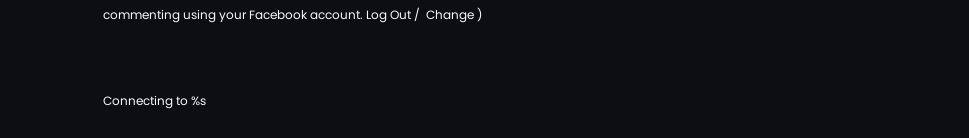commenting using your Facebook account. Log Out /  Change )


Connecting to %s